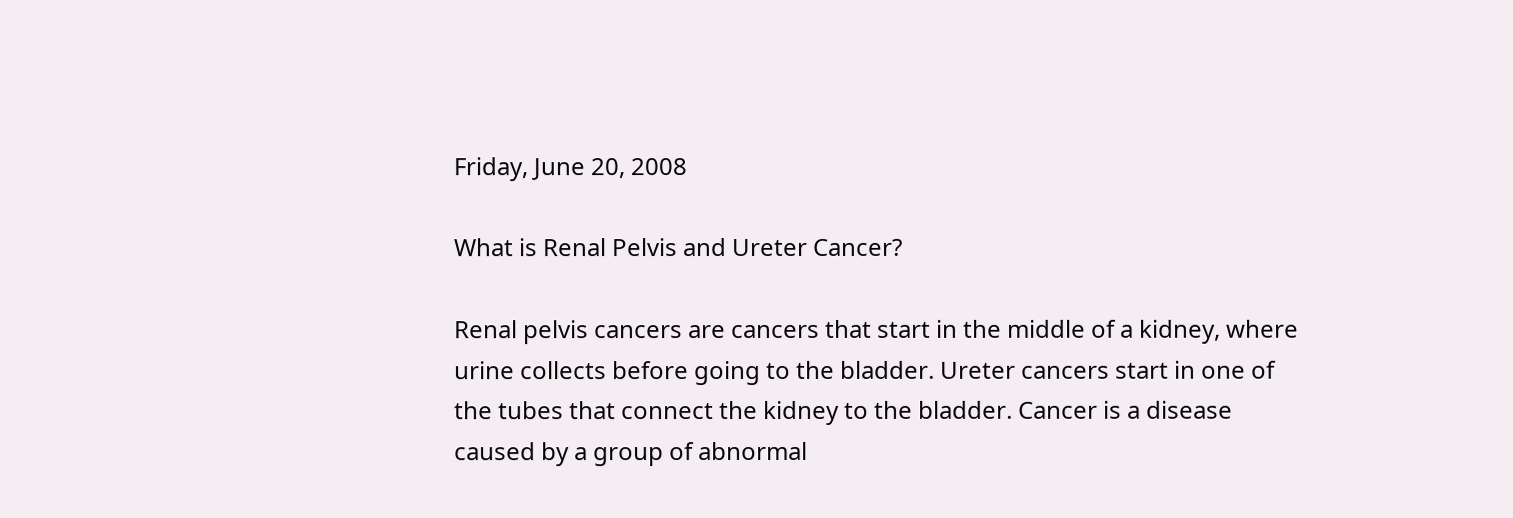Friday, June 20, 2008

What is Renal Pelvis and Ureter Cancer?

Renal pelvis cancers are cancers that start in the middle of a kidney, where urine collects before going to the bladder. Ureter cancers start in one of the tubes that connect the kidney to the bladder. Cancer is a disease caused by a group of abnormal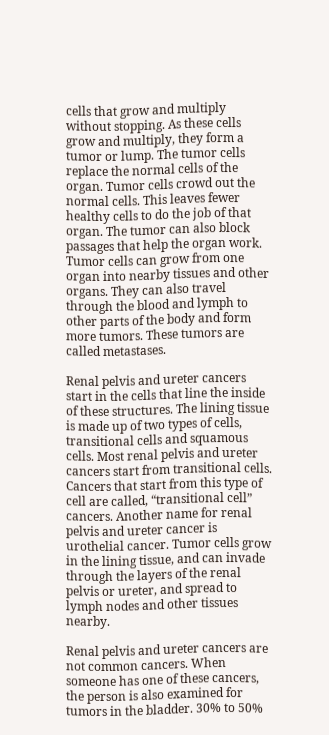cells that grow and multiply without stopping. As these cells grow and multiply, they form a tumor or lump. The tumor cells replace the normal cells of the organ. Tumor cells crowd out the normal cells. This leaves fewer healthy cells to do the job of that organ. The tumor can also block passages that help the organ work. Tumor cells can grow from one organ into nearby tissues and other organs. They can also travel through the blood and lymph to other parts of the body and form more tumors. These tumors are called metastases.

Renal pelvis and ureter cancers start in the cells that line the inside of these structures. The lining tissue is made up of two types of cells, transitional cells and squamous cells. Most renal pelvis and ureter cancers start from transitional cells. Cancers that start from this type of cell are called, “transitional cell” cancers. Another name for renal pelvis and ureter cancer is urothelial cancer. Tumor cells grow in the lining tissue, and can invade through the layers of the renal pelvis or ureter, and spread to lymph nodes and other tissues nearby.

Renal pelvis and ureter cancers are not common cancers. When someone has one of these cancers, the person is also examined for tumors in the bladder. 30% to 50%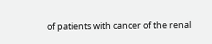of patients with cancer of the renal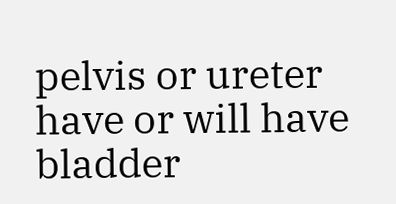pelvis or ureter have or will have bladder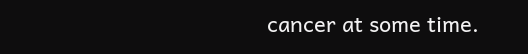cancer at some time.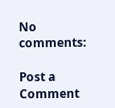No comments:

Post a Comment